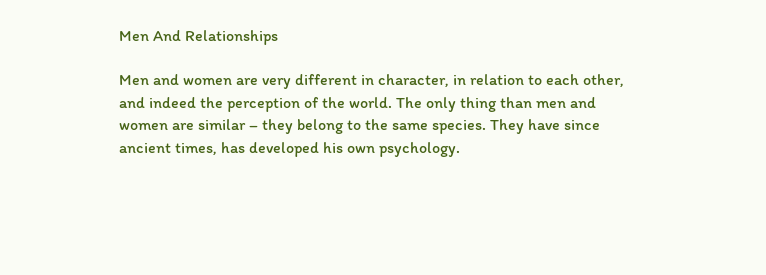Men And Relationships

Men and women are very different in character, in relation to each other, and indeed the perception of the world. The only thing than men and women are similar – they belong to the same species. They have since ancient times, has developed his own psychology.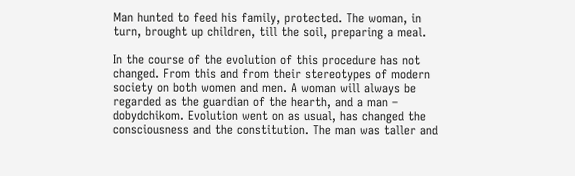Man hunted to feed his family, protected. The woman, in turn, brought up children, till the soil, preparing a meal.

In the course of the evolution of this procedure has not changed. From this and from their stereotypes of modern society on both women and men. A woman will always be regarded as the guardian of the hearth, and a man – dobydchikom. Evolution went on as usual, has changed the consciousness and the constitution. The man was taller and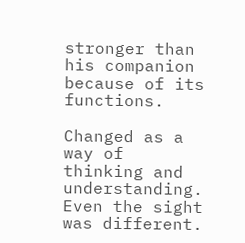stronger than his companion because of its functions.

Changed as a way of thinking and understanding. Even the sight was different.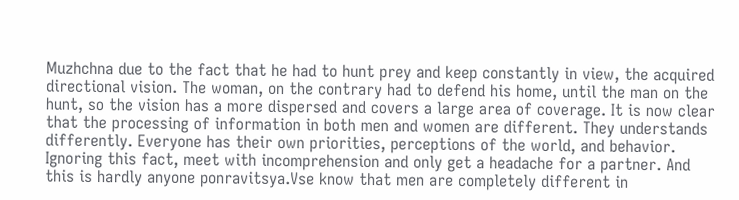Muzhchna due to the fact that he had to hunt prey and keep constantly in view, the acquired directional vision. The woman, on the contrary had to defend his home, until the man on the hunt, so the vision has a more dispersed and covers a large area of coverage. It is now clear that the processing of information in both men and women are different. They understands differently. Everyone has their own priorities, perceptions of the world, and behavior. Ignoring this fact, meet with incomprehension and only get a headache for a partner. And this is hardly anyone ponravitsya.Vse know that men are completely different in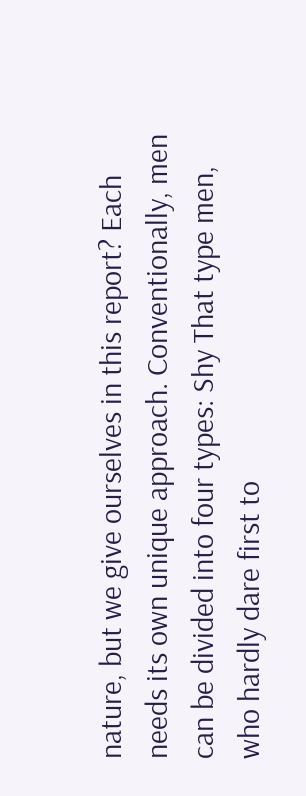nature, but we give ourselves in this report? Each needs its own unique approach. Conventionally, men can be divided into four types: Shy That type men, who hardly dare first to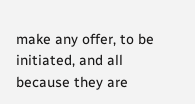make any offer, to be initiated, and all because they are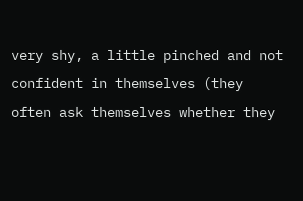very shy, a little pinched and not confident in themselves (they often ask themselves whether they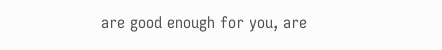are good enough for you, are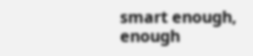smart enough, enough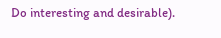Do interesting and desirable).